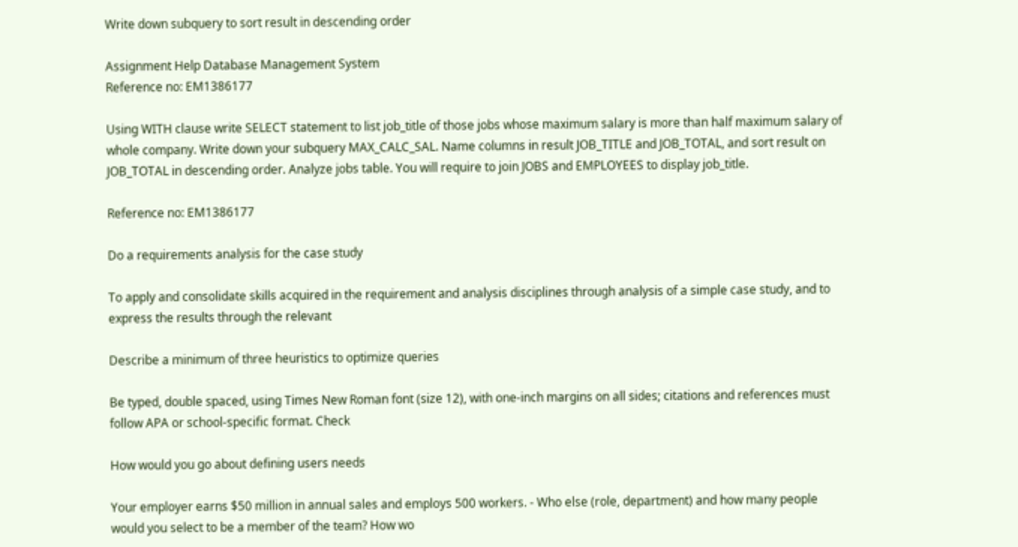Write down subquery to sort result in descending order

Assignment Help Database Management System
Reference no: EM1386177

Using WITH clause write SELECT statement to list job_title of those jobs whose maximum salary is more than half maximum salary of whole company. Write down your subquery MAX_CALC_SAL. Name columns in result JOB_TITLE and JOB_TOTAL, and sort result on JOB_TOTAL in descending order. Analyze jobs table. You will require to join JOBS and EMPLOYEES to display job_title.

Reference no: EM1386177

Do a requirements analysis for the case study

To apply and consolidate skills acquired in the requirement and analysis disciplines through analysis of a simple case study, and to express the results through the relevant

Describe a minimum of three heuristics to optimize queries

Be typed, double spaced, using Times New Roman font (size 12), with one-inch margins on all sides; citations and references must follow APA or school-specific format. Check

How would you go about defining users needs

Your employer earns $50 million in annual sales and employs 500 workers. - Who else (role, department) and how many people would you select to be a member of the team? How wo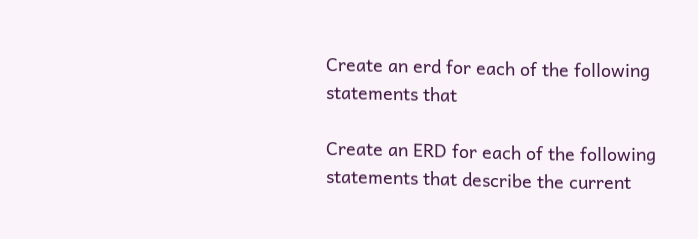Create an erd for each of the following statements that

Create an ERD for each of the following statements that describe the current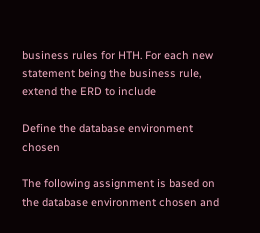business rules for HTH. For each new statement being the business rule, extend the ERD to include

Define the database environment chosen

The following assignment is based on the database environment chosen and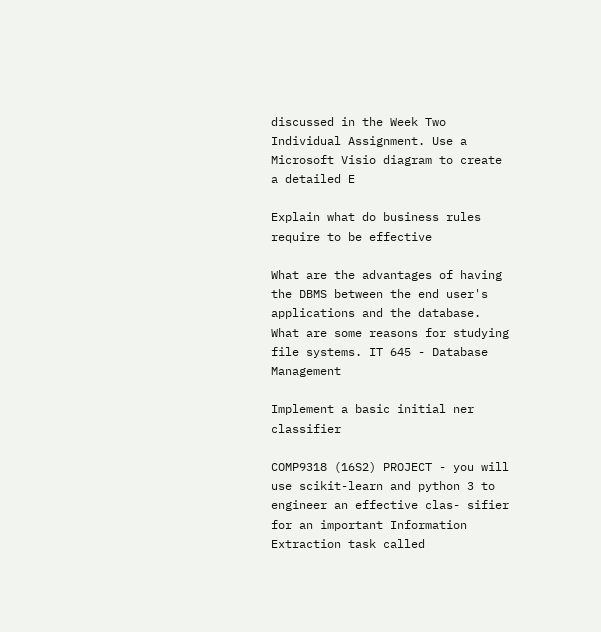discussed in the Week Two Individual Assignment. Use a Microsoft Visio diagram to create a detailed E

Explain what do business rules require to be effective

What are the advantages of having the DBMS between the end user's applications and the database. What are some reasons for studying file systems. IT 645 - Database Management

Implement a basic initial ner classifier

COMP9318 (16S2) PROJECT - you will use scikit-learn and python 3 to engineer an effective clas- sifier for an important Information Extraction task called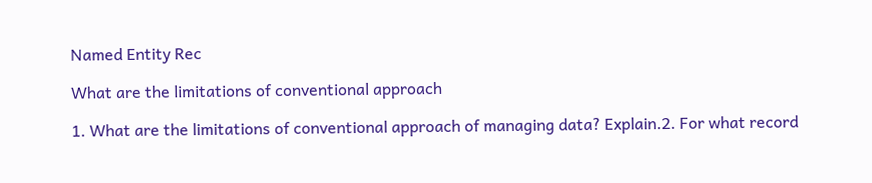Named Entity Rec

What are the limitations of conventional approach

1. What are the limitations of conventional approach of managing data? Explain.2. For what record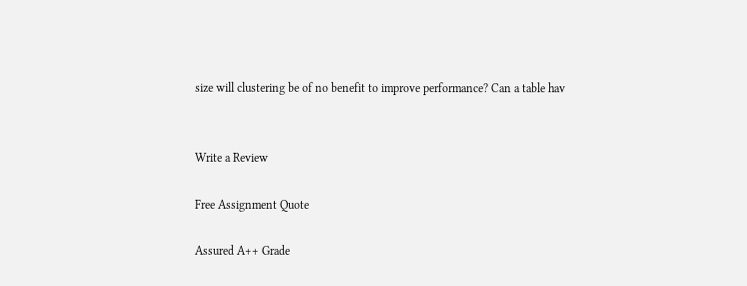size will clustering be of no benefit to improve performance? Can a table hav


Write a Review

Free Assignment Quote

Assured A++ Grade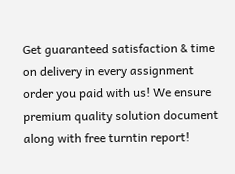Get guaranteed satisfaction & time on delivery in every assignment order you paid with us! We ensure premium quality solution document along with free turntin report!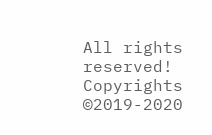All rights reserved! Copyrights ©2019-2020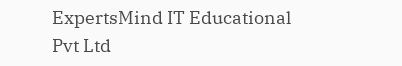ExpertsMind IT Educational Pvt Ltd